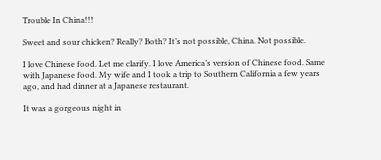Trouble In China!!!

Sweet and sour chicken? Really? Both? It’s not possible, China. Not possible.

I love Chinese food. Let me clarify. I love America’s version of Chinese food. Same with Japanese food. My wife and I took a trip to Southern California a few years ago, and had dinner at a Japanese restaurant.

It was a gorgeous night in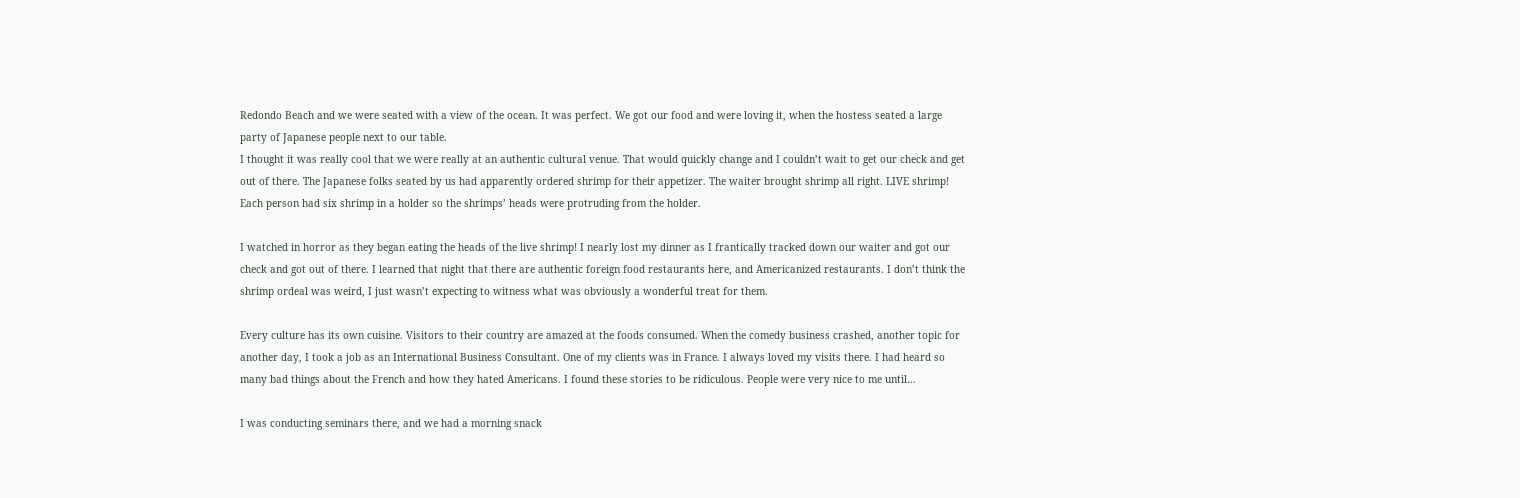Redondo Beach and we were seated with a view of the ocean. It was perfect. We got our food and were loving it, when the hostess seated a large party of Japanese people next to our table.
I thought it was really cool that we were really at an authentic cultural venue. That would quickly change and I couldn’t wait to get our check and get out of there. The Japanese folks seated by us had apparently ordered shrimp for their appetizer. The waiter brought shrimp all right. LIVE shrimp! Each person had six shrimp in a holder so the shrimps’ heads were protruding from the holder.

I watched in horror as they began eating the heads of the live shrimp! I nearly lost my dinner as I frantically tracked down our waiter and got our check and got out of there. I learned that night that there are authentic foreign food restaurants here, and Americanized restaurants. I don’t think the shrimp ordeal was weird, I just wasn’t expecting to witness what was obviously a wonderful treat for them.

Every culture has its own cuisine. Visitors to their country are amazed at the foods consumed. When the comedy business crashed, another topic for another day, I took a job as an International Business Consultant. One of my clients was in France. I always loved my visits there. I had heard so many bad things about the French and how they hated Americans. I found these stories to be ridiculous. People were very nice to me until…

I was conducting seminars there, and we had a morning snack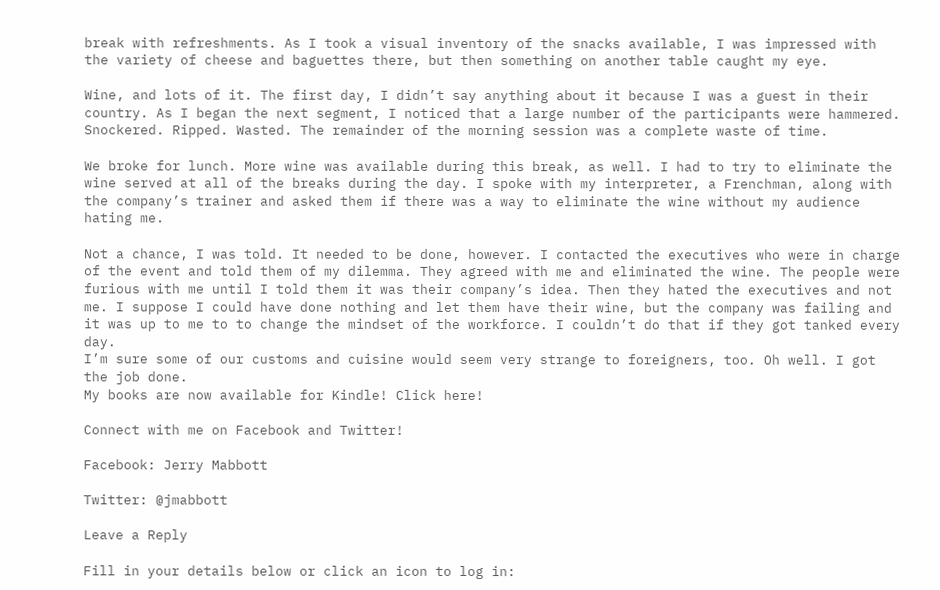break with refreshments. As I took a visual inventory of the snacks available, I was impressed with the variety of cheese and baguettes there, but then something on another table caught my eye.

Wine, and lots of it. The first day, I didn’t say anything about it because I was a guest in their country. As I began the next segment, I noticed that a large number of the participants were hammered. Snockered. Ripped. Wasted. The remainder of the morning session was a complete waste of time.

We broke for lunch. More wine was available during this break, as well. I had to try to eliminate the wine served at all of the breaks during the day. I spoke with my interpreter, a Frenchman, along with the company’s trainer and asked them if there was a way to eliminate the wine without my audience hating me.

Not a chance, I was told. It needed to be done, however. I contacted the executives who were in charge of the event and told them of my dilemma. They agreed with me and eliminated the wine. The people were furious with me until I told them it was their company’s idea. Then they hated the executives and not me. I suppose I could have done nothing and let them have their wine, but the company was failing and it was up to me to to change the mindset of the workforce. I couldn’t do that if they got tanked every day.
I’m sure some of our customs and cuisine would seem very strange to foreigners, too. Oh well. I got the job done.
My books are now available for Kindle! Click here!

Connect with me on Facebook and Twitter!

Facebook: Jerry Mabbott

Twitter: @jmabbott

Leave a Reply

Fill in your details below or click an icon to log in: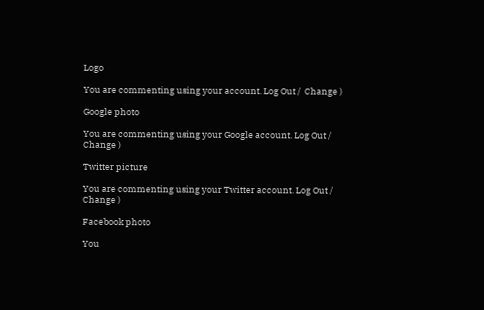Logo

You are commenting using your account. Log Out /  Change )

Google photo

You are commenting using your Google account. Log Out /  Change )

Twitter picture

You are commenting using your Twitter account. Log Out /  Change )

Facebook photo

You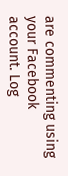are commenting using your Facebook account. Log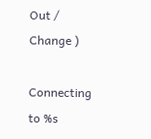Out /  Change )

Connecting to %s